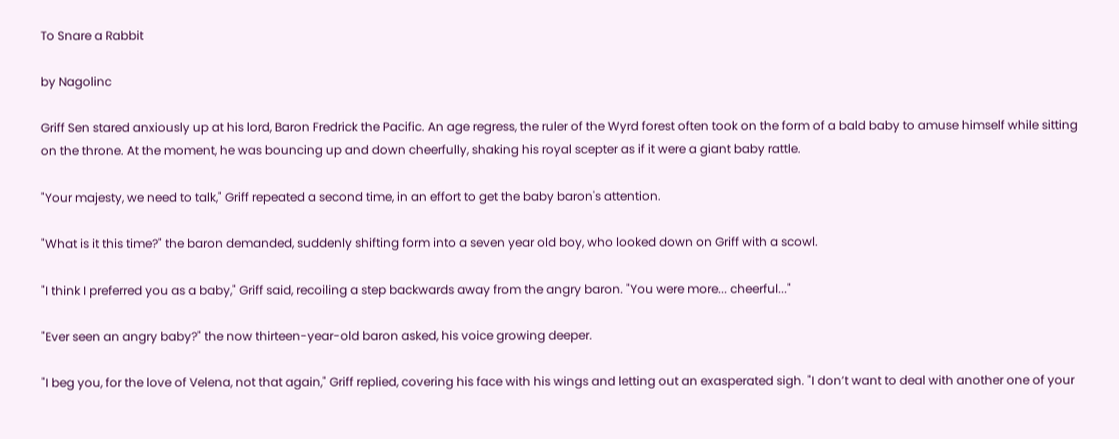To Snare a Rabbit

by Nagolinc

Griff Sen stared anxiously up at his lord, Baron Fredrick the Pacific. An age regress, the ruler of the Wyrd forest often took on the form of a bald baby to amuse himself while sitting on the throne. At the moment, he was bouncing up and down cheerfully, shaking his royal scepter as if it were a giant baby rattle.

"Your majesty, we need to talk," Griff repeated a second time, in an effort to get the baby baron's attention.

"What is it this time?" the baron demanded, suddenly shifting form into a seven year old boy, who looked down on Griff with a scowl.

"I think I preferred you as a baby," Griff said, recoiling a step backwards away from the angry baron. "You were more... cheerful..."

"Ever seen an angry baby?" the now thirteen-year-old baron asked, his voice growing deeper.

"I beg you, for the love of Velena, not that again," Griff replied, covering his face with his wings and letting out an exasperated sigh. "I don’t want to deal with another one of your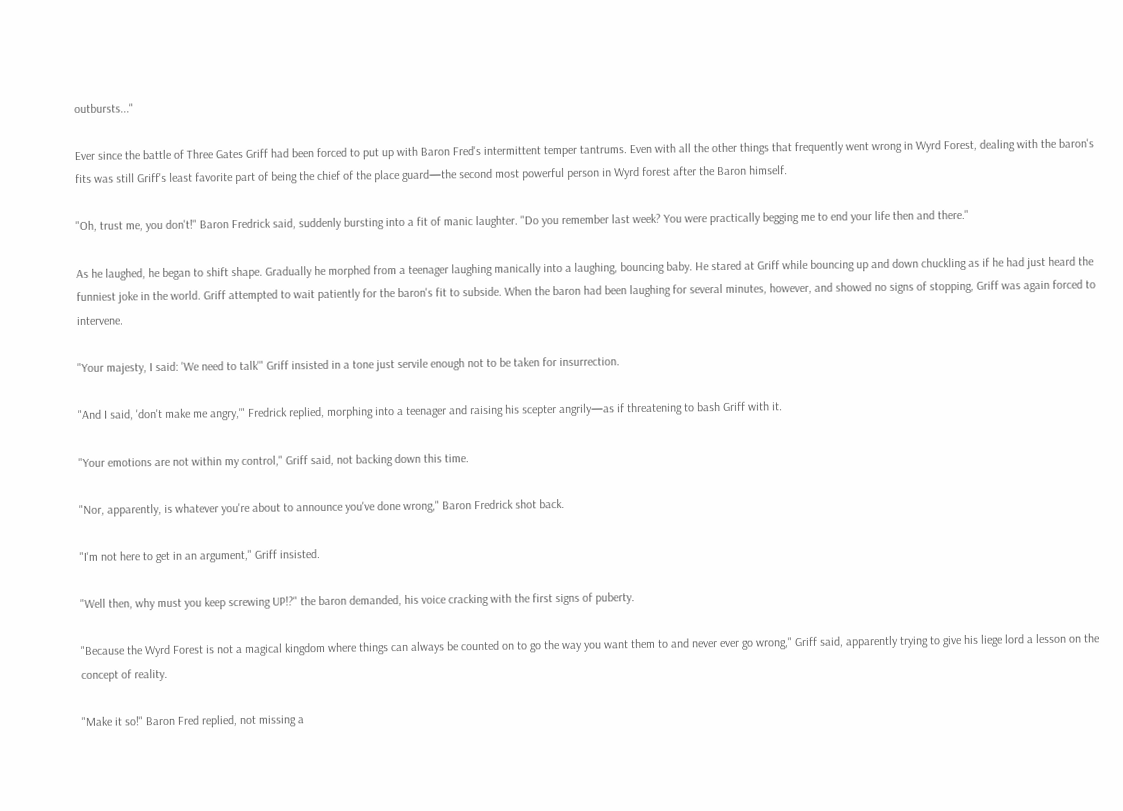outbursts..."

Ever since the battle of Three Gates Griff had been forced to put up with Baron Fred's intermittent temper tantrums. Even with all the other things that frequently went wrong in Wyrd Forest, dealing with the baron's fits was still Griff's least favorite part of being the chief of the place guard—the second most powerful person in Wyrd forest after the Baron himself.

"Oh, trust me, you don't!" Baron Fredrick said, suddenly bursting into a fit of manic laughter. "Do you remember last week? You were practically begging me to end your life then and there."

As he laughed, he began to shift shape. Gradually he morphed from a teenager laughing manically into a laughing, bouncing baby. He stared at Griff while bouncing up and down chuckling as if he had just heard the funniest joke in the world. Griff attempted to wait patiently for the baron's fit to subside. When the baron had been laughing for several minutes, however, and showed no signs of stopping, Griff was again forced to intervene.

"Your majesty, I said: 'We need to talk'" Griff insisted in a tone just servile enough not to be taken for insurrection.

"And I said, 'don't make me angry,'" Fredrick replied, morphing into a teenager and raising his scepter angrily—as if threatening to bash Griff with it.

"Your emotions are not within my control," Griff said, not backing down this time.

"Nor, apparently, is whatever you're about to announce you've done wrong," Baron Fredrick shot back.

"I'm not here to get in an argument," Griff insisted.

"Well then, why must you keep screwing UP!?" the baron demanded, his voice cracking with the first signs of puberty.

"Because the Wyrd Forest is not a magical kingdom where things can always be counted on to go the way you want them to and never ever go wrong," Griff said, apparently trying to give his liege lord a lesson on the concept of reality.

"Make it so!" Baron Fred replied, not missing a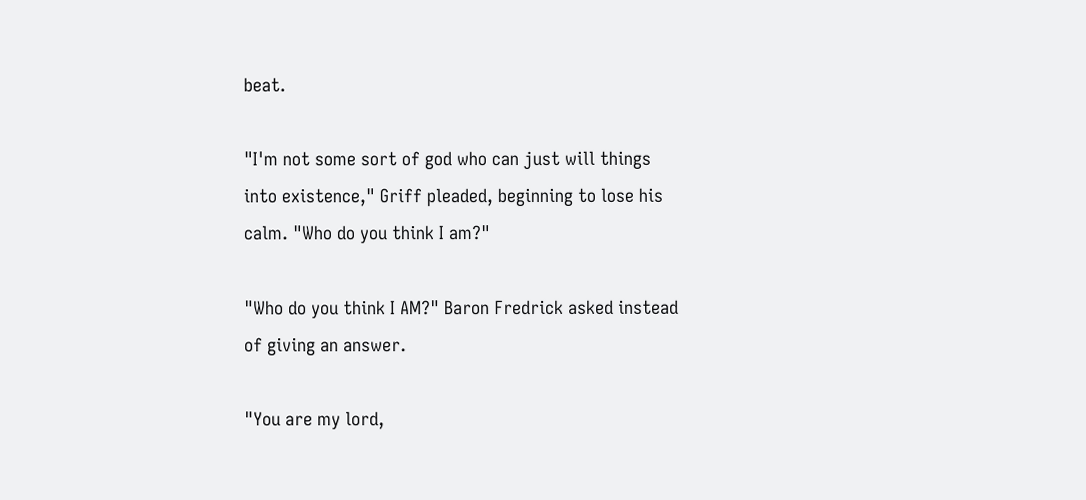beat.

"I'm not some sort of god who can just will things into existence," Griff pleaded, beginning to lose his calm. "Who do you think I am?"

"Who do you think I AM?" Baron Fredrick asked instead of giving an answer.

"You are my lord,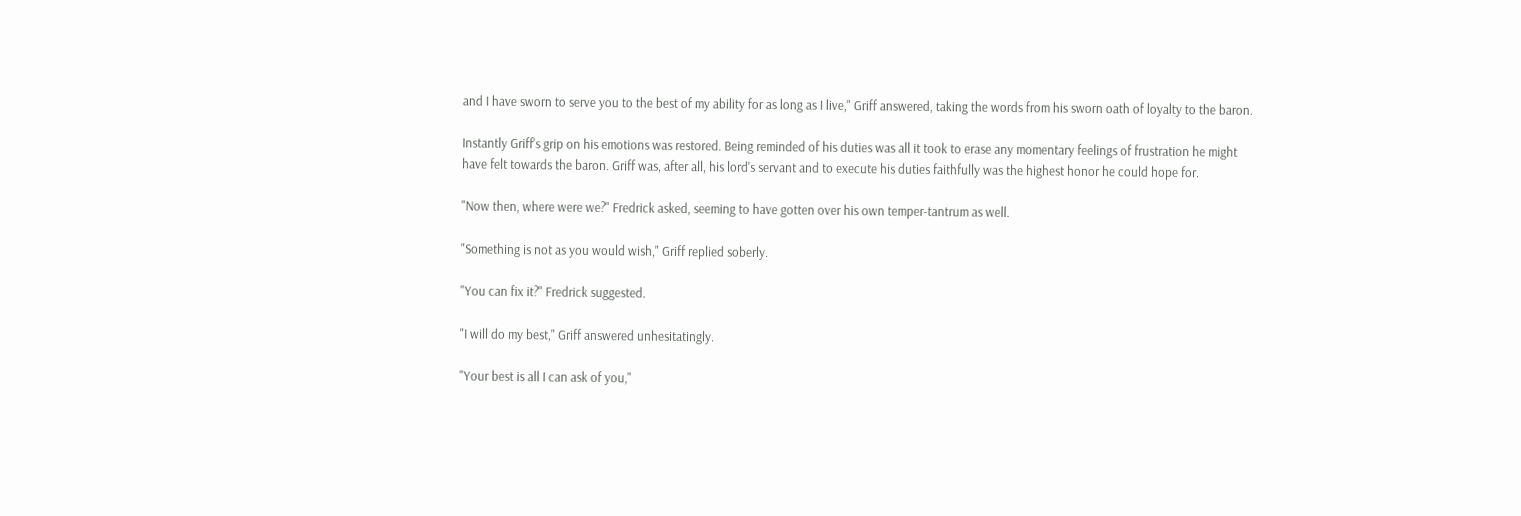and I have sworn to serve you to the best of my ability for as long as I live," Griff answered, taking the words from his sworn oath of loyalty to the baron.

Instantly Griff's grip on his emotions was restored. Being reminded of his duties was all it took to erase any momentary feelings of frustration he might have felt towards the baron. Griff was, after all, his lord's servant and to execute his duties faithfully was the highest honor he could hope for.

"Now then, where were we?" Fredrick asked, seeming to have gotten over his own temper-tantrum as well.

"Something is not as you would wish," Griff replied soberly.

"You can fix it?" Fredrick suggested.

"I will do my best," Griff answered unhesitatingly.

"Your best is all I can ask of you,"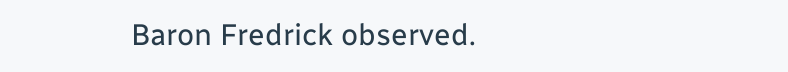Baron Fredrick observed.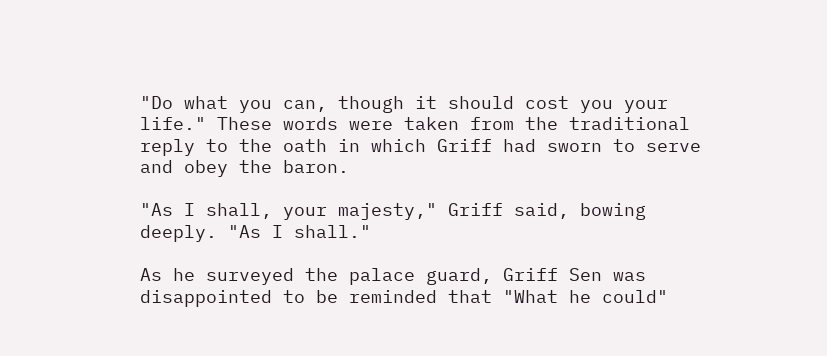"Do what you can, though it should cost you your life." These words were taken from the traditional reply to the oath in which Griff had sworn to serve and obey the baron.

"As I shall, your majesty," Griff said, bowing deeply. "As I shall."

As he surveyed the palace guard, Griff Sen was disappointed to be reminded that "What he could"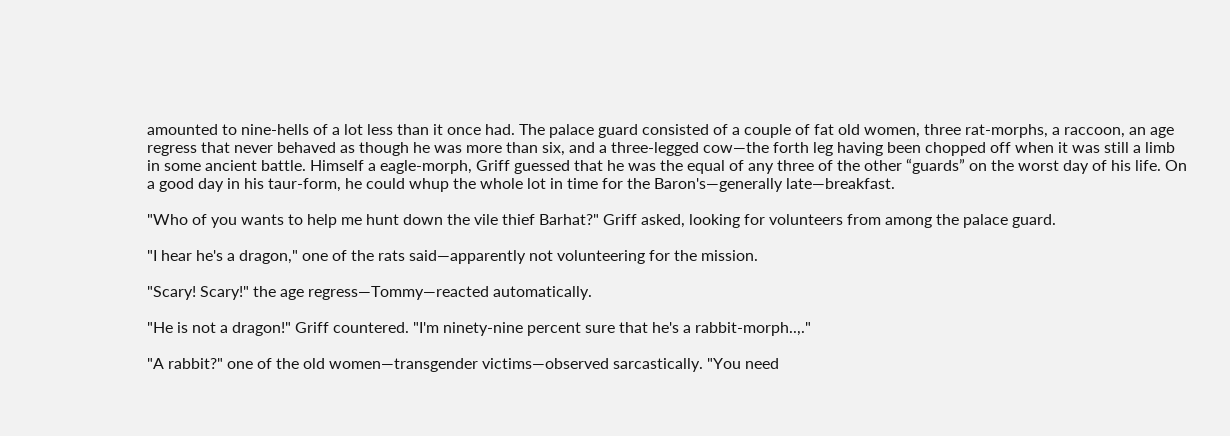amounted to nine-hells of a lot less than it once had. The palace guard consisted of a couple of fat old women, three rat-morphs, a raccoon, an age regress that never behaved as though he was more than six, and a three-legged cow—the forth leg having been chopped off when it was still a limb in some ancient battle. Himself a eagle-morph, Griff guessed that he was the equal of any three of the other “guards” on the worst day of his life. On a good day in his taur-form, he could whup the whole lot in time for the Baron's—generally late—breakfast.

"Who of you wants to help me hunt down the vile thief Barhat?" Griff asked, looking for volunteers from among the palace guard.

"I hear he's a dragon," one of the rats said—apparently not volunteering for the mission.

"Scary! Scary!" the age regress—Tommy—reacted automatically.

"He is not a dragon!" Griff countered. "I'm ninety-nine percent sure that he's a rabbit-morph..,."

"A rabbit?" one of the old women—transgender victims—observed sarcastically. "You need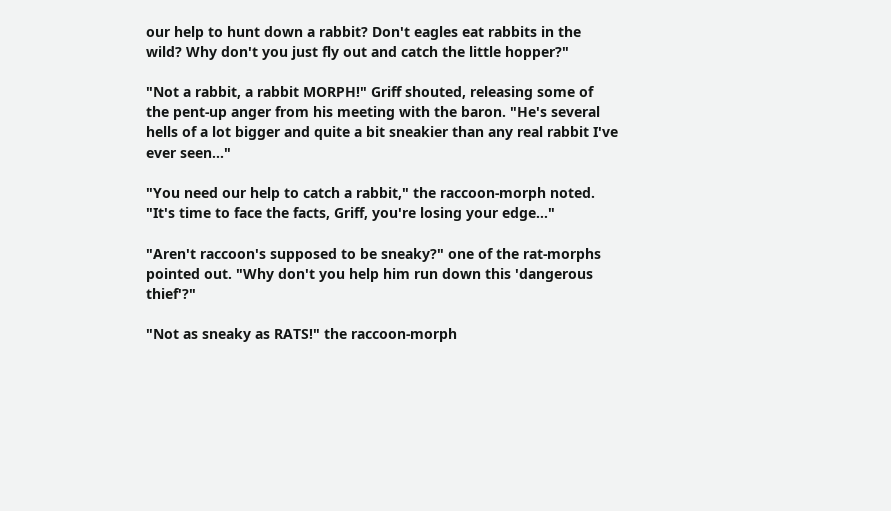our help to hunt down a rabbit? Don't eagles eat rabbits in the wild? Why don't you just fly out and catch the little hopper?"

"Not a rabbit, a rabbit MORPH!" Griff shouted, releasing some of the pent-up anger from his meeting with the baron. "He's several hells of a lot bigger and quite a bit sneakier than any real rabbit I've ever seen..."

"You need our help to catch a rabbit," the raccoon-morph noted. "It's time to face the facts, Griff, you're losing your edge…"

"Aren't raccoon's supposed to be sneaky?" one of the rat-morphs pointed out. "Why don't you help him run down this 'dangerous thief'?"

"Not as sneaky as RATS!" the raccoon-morph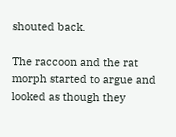shouted back.

The raccoon and the rat morph started to argue and looked as though they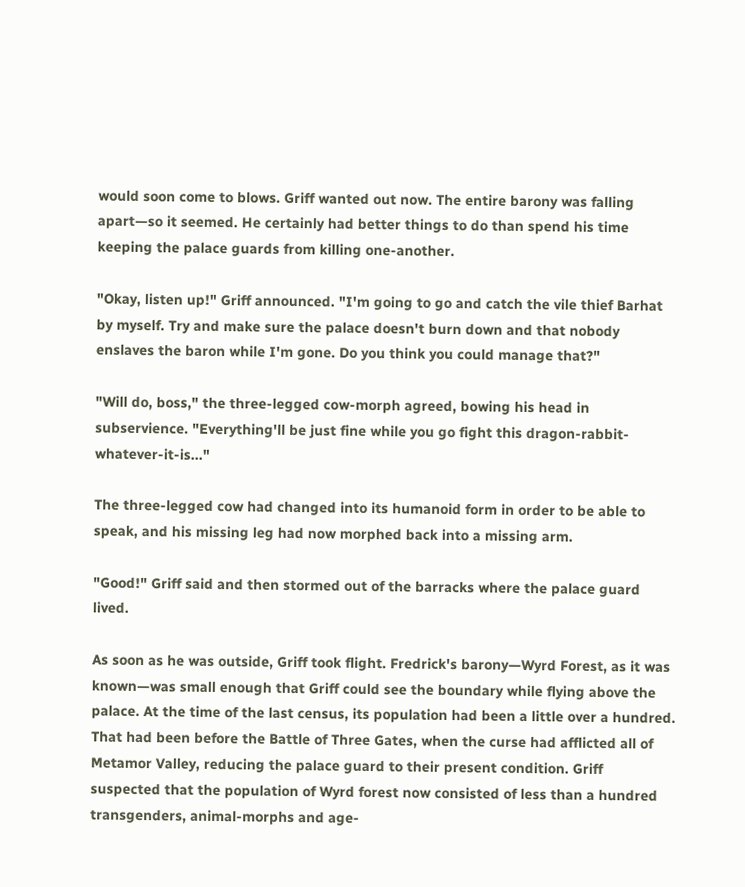would soon come to blows. Griff wanted out now. The entire barony was falling apart—so it seemed. He certainly had better things to do than spend his time keeping the palace guards from killing one-another.

"Okay, listen up!" Griff announced. "I'm going to go and catch the vile thief Barhat by myself. Try and make sure the palace doesn't burn down and that nobody enslaves the baron while I'm gone. Do you think you could manage that?"

"Will do, boss," the three-legged cow-morph agreed, bowing his head in subservience. "Everything'll be just fine while you go fight this dragon-rabbit-whatever-it-is..."

The three-legged cow had changed into its humanoid form in order to be able to speak, and his missing leg had now morphed back into a missing arm.

"Good!" Griff said and then stormed out of the barracks where the palace guard lived.

As soon as he was outside, Griff took flight. Fredrick's barony—Wyrd Forest, as it was known—was small enough that Griff could see the boundary while flying above the palace. At the time of the last census, its population had been a little over a hundred. That had been before the Battle of Three Gates, when the curse had afflicted all of Metamor Valley, reducing the palace guard to their present condition. Griff suspected that the population of Wyrd forest now consisted of less than a hundred transgenders, animal-morphs and age-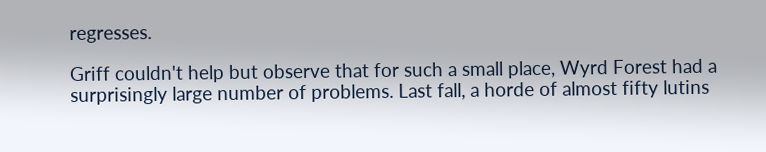regresses.

Griff couldn't help but observe that for such a small place, Wyrd Forest had a surprisingly large number of problems. Last fall, a horde of almost fifty lutins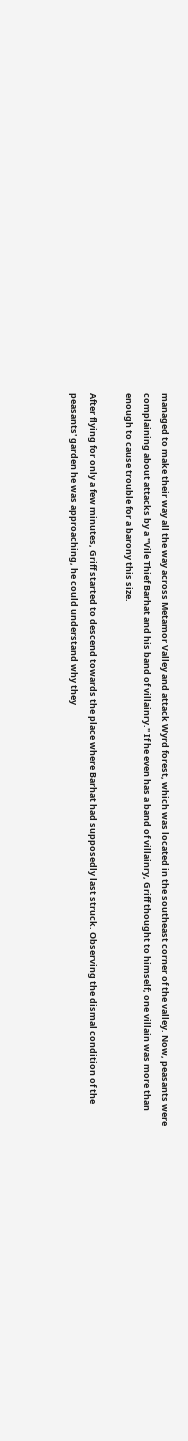managed to make their way all the way across Metamor Valley and attack Wyrd forest, which was located in the southeast corner of the valley. Now, peasants were complaining about attacks by a "Vile Thief Barhat and his band of villainry." If he even has a band of villainry, Griff thought to himself; one villain was more than enough to cause trouble for a barony this size.

After flying for only a few minutes, Griff started to descend towards the place where Barhat had supposedly last struck. Observing the dismal condition of the peasants' garden he was approaching, he could understand why they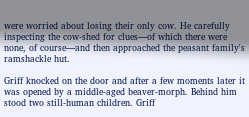were worried about losing their only cow. He carefully inspecting the cow-shed for clues—of which there were none, of course—and then approached the peasant family's ramshackle hut.

Griff knocked on the door and after a few moments later it was opened by a middle-aged beaver-morph. Behind him stood two still-human children. Griff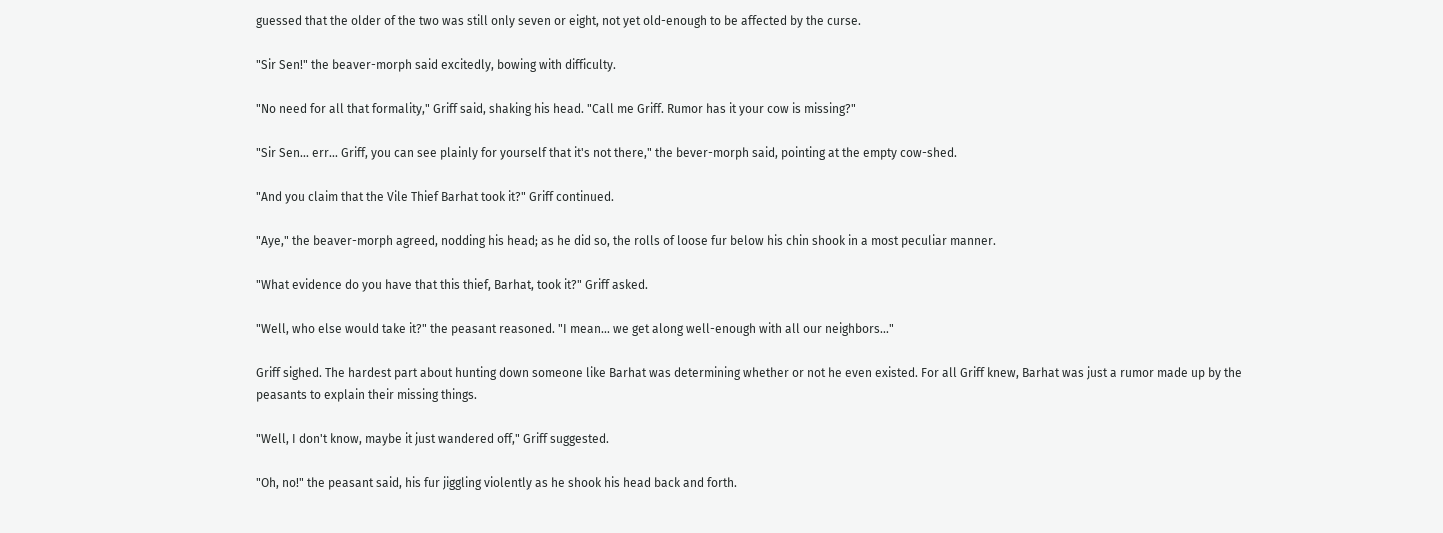guessed that the older of the two was still only seven or eight, not yet old-enough to be affected by the curse.

"Sir Sen!" the beaver-morph said excitedly, bowing with difficulty.

"No need for all that formality," Griff said, shaking his head. "Call me Griff. Rumor has it your cow is missing?"

"Sir Sen... err... Griff, you can see plainly for yourself that it's not there," the bever-morph said, pointing at the empty cow-shed.

"And you claim that the Vile Thief Barhat took it?" Griff continued.

"Aye," the beaver-morph agreed, nodding his head; as he did so, the rolls of loose fur below his chin shook in a most peculiar manner.

"What evidence do you have that this thief, Barhat, took it?" Griff asked.

"Well, who else would take it?" the peasant reasoned. "I mean... we get along well-enough with all our neighbors..."

Griff sighed. The hardest part about hunting down someone like Barhat was determining whether or not he even existed. For all Griff knew, Barhat was just a rumor made up by the peasants to explain their missing things.

"Well, I don't know, maybe it just wandered off," Griff suggested.

"Oh, no!" the peasant said, his fur jiggling violently as he shook his head back and forth.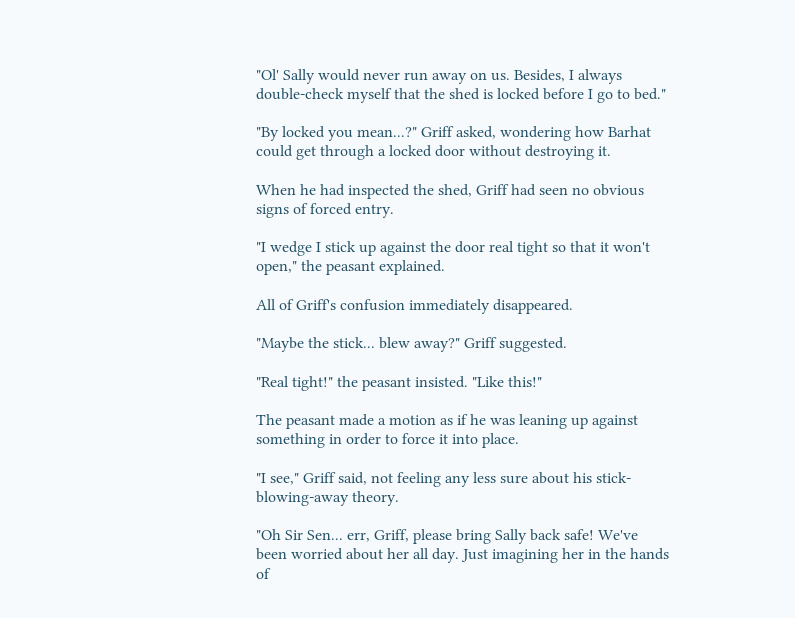"Ol' Sally would never run away on us. Besides, I always double-check myself that the shed is locked before I go to bed."

"By locked you mean...?" Griff asked, wondering how Barhat could get through a locked door without destroying it.

When he had inspected the shed, Griff had seen no obvious signs of forced entry.

"I wedge I stick up against the door real tight so that it won't open," the peasant explained.

All of Griff's confusion immediately disappeared.

"Maybe the stick... blew away?" Griff suggested.

"Real tight!" the peasant insisted. "Like this!"

The peasant made a motion as if he was leaning up against something in order to force it into place.

"I see," Griff said, not feeling any less sure about his stick-blowing-away theory.

"Oh Sir Sen... err, Griff, please bring Sally back safe! We've been worried about her all day. Just imagining her in the hands of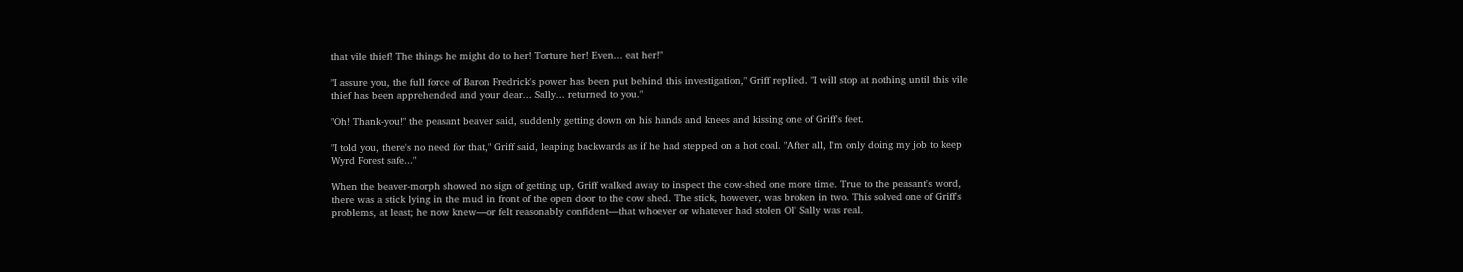that vile thief! The things he might do to her! Torture her! Even... eat her!"

"I assure you, the full force of Baron Fredrick's power has been put behind this investigation," Griff replied. "I will stop at nothing until this vile thief has been apprehended and your dear... Sally... returned to you."

"Oh! Thank-you!" the peasant beaver said, suddenly getting down on his hands and knees and kissing one of Griff's feet.

"I told you, there's no need for that," Griff said, leaping backwards as if he had stepped on a hot coal. "After all, I'm only doing my job to keep Wyrd Forest safe..."

When the beaver-morph showed no sign of getting up, Griff walked away to inspect the cow-shed one more time. True to the peasant's word, there was a stick lying in the mud in front of the open door to the cow shed. The stick, however, was broken in two. This solved one of Griff's problems, at least; he now knew—or felt reasonably confident—that whoever or whatever had stolen Ol' Sally was real.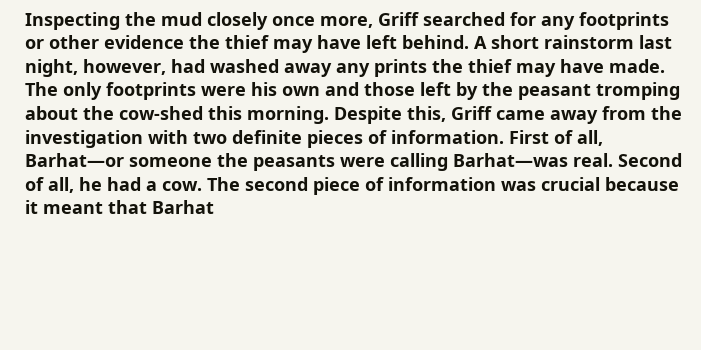Inspecting the mud closely once more, Griff searched for any footprints or other evidence the thief may have left behind. A short rainstorm last night, however, had washed away any prints the thief may have made. The only footprints were his own and those left by the peasant tromping about the cow-shed this morning. Despite this, Griff came away from the investigation with two definite pieces of information. First of all, Barhat—or someone the peasants were calling Barhat—was real. Second of all, he had a cow. The second piece of information was crucial because it meant that Barhat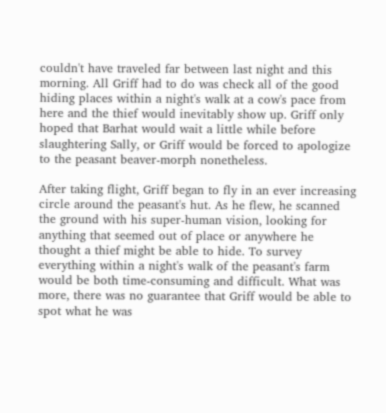couldn't have traveled far between last night and this morning. All Griff had to do was check all of the good hiding places within a night's walk at a cow's pace from here and the thief would inevitably show up. Griff only hoped that Barhat would wait a little while before slaughtering Sally, or Griff would be forced to apologize to the peasant beaver-morph nonetheless.

After taking flight, Griff began to fly in an ever increasing circle around the peasant's hut. As he flew, he scanned the ground with his super-human vision, looking for anything that seemed out of place or anywhere he thought a thief might be able to hide. To survey everything within a night's walk of the peasant's farm would be both time-consuming and difficult. What was more, there was no guarantee that Griff would be able to spot what he was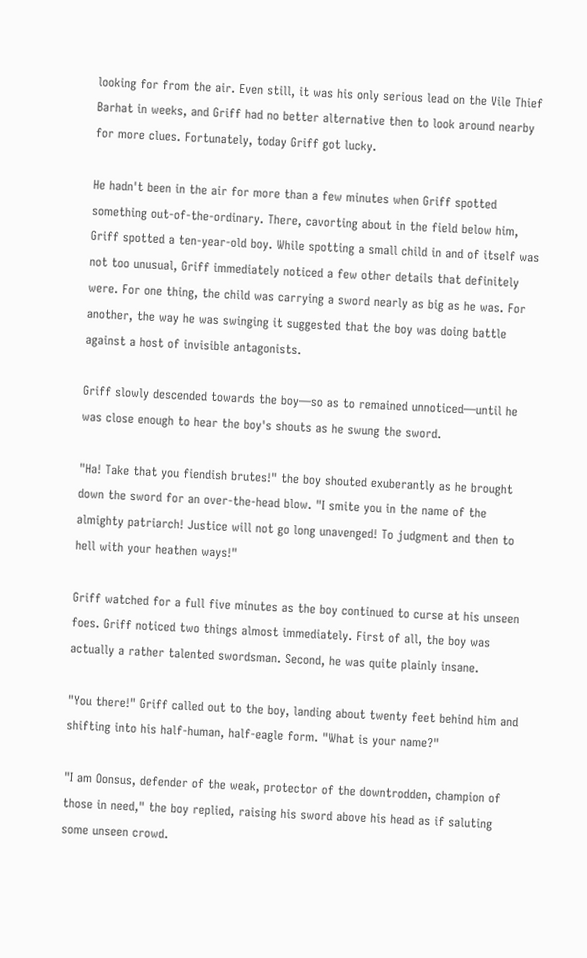looking for from the air. Even still, it was his only serious lead on the Vile Thief Barhat in weeks, and Griff had no better alternative then to look around nearby for more clues. Fortunately, today Griff got lucky.

He hadn't been in the air for more than a few minutes when Griff spotted something out-of-the-ordinary. There, cavorting about in the field below him, Griff spotted a ten-year-old boy. While spotting a small child in and of itself was not too unusual, Griff immediately noticed a few other details that definitely were. For one thing, the child was carrying a sword nearly as big as he was. For another, the way he was swinging it suggested that the boy was doing battle against a host of invisible antagonists.

Griff slowly descended towards the boy—so as to remained unnoticed—until he was close enough to hear the boy's shouts as he swung the sword.

"Ha! Take that you fiendish brutes!" the boy shouted exuberantly as he brought down the sword for an over-the-head blow. "I smite you in the name of the almighty patriarch! Justice will not go long unavenged! To judgment and then to hell with your heathen ways!"

Griff watched for a full five minutes as the boy continued to curse at his unseen foes. Griff noticed two things almost immediately. First of all, the boy was actually a rather talented swordsman. Second, he was quite plainly insane.

"You there!" Griff called out to the boy, landing about twenty feet behind him and shifting into his half-human, half-eagle form. "What is your name?"

"I am Oonsus, defender of the weak, protector of the downtrodden, champion of those in need," the boy replied, raising his sword above his head as if saluting some unseen crowd.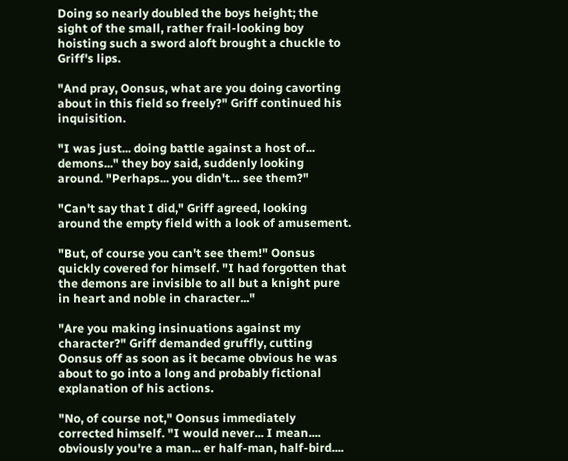Doing so nearly doubled the boys height; the sight of the small, rather frail-looking boy hoisting such a sword aloft brought a chuckle to Griff's lips.

"And pray, Oonsus, what are you doing cavorting about in this field so freely?" Griff continued his inquisition.

"I was just... doing battle against a host of... demons..." they boy said, suddenly looking around. "Perhaps... you didn't… see them?"

"Can't say that I did," Griff agreed, looking around the empty field with a look of amusement.

"But, of course you can't see them!" Oonsus quickly covered for himself. "I had forgotten that the demons are invisible to all but a knight pure in heart and noble in character..."

"Are you making insinuations against my character?" Griff demanded gruffly, cutting Oonsus off as soon as it became obvious he was about to go into a long and probably fictional explanation of his actions.

"No, of course not," Oonsus immediately corrected himself. "I would never... I mean.... obviously you're a man... er half-man, half-bird....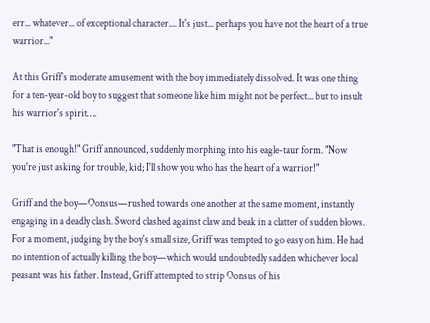err... whatever... of exceptional character.... It's just... perhaps you have not the heart of a true warrior..."

At this Griff's moderate amusement with the boy immediately dissolved. It was one thing for a ten-year-old boy to suggest that someone like him might not be perfect... but to insult his warrior's spirit….

"That is enough!" Griff announced, suddenly morphing into his eagle-taur form. "Now you're just asking for trouble, kid; I'll show you who has the heart of a warrior!"

Griff and the boy—Oonsus—rushed towards one another at the same moment, instantly engaging in a deadly clash. Sword clashed against claw and beak in a clatter of sudden blows. For a moment, judging by the boy's small size, Griff was tempted to go easy on him. He had no intention of actually killing the boy—which would undoubtedly sadden whichever local peasant was his father. Instead, Griff attempted to strip Oonsus of his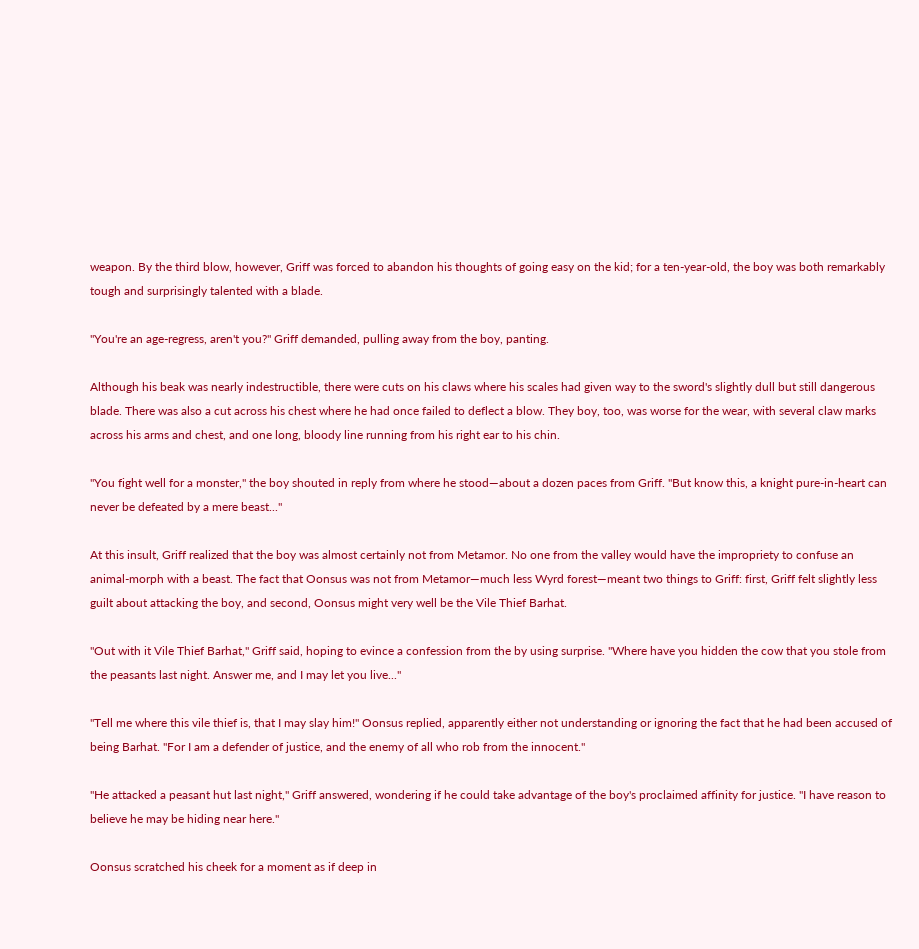weapon. By the third blow, however, Griff was forced to abandon his thoughts of going easy on the kid; for a ten-year-old, the boy was both remarkably tough and surprisingly talented with a blade.

"You're an age-regress, aren't you?" Griff demanded, pulling away from the boy, panting.

Although his beak was nearly indestructible, there were cuts on his claws where his scales had given way to the sword's slightly dull but still dangerous blade. There was also a cut across his chest where he had once failed to deflect a blow. They boy, too, was worse for the wear, with several claw marks across his arms and chest, and one long, bloody line running from his right ear to his chin.

"You fight well for a monster," the boy shouted in reply from where he stood—about a dozen paces from Griff. "But know this, a knight pure-in-heart can never be defeated by a mere beast..."

At this insult, Griff realized that the boy was almost certainly not from Metamor. No one from the valley would have the impropriety to confuse an animal-morph with a beast. The fact that Oonsus was not from Metamor—much less Wyrd forest—meant two things to Griff: first, Griff felt slightly less guilt about attacking the boy, and second, Oonsus might very well be the Vile Thief Barhat.

"Out with it Vile Thief Barhat," Griff said, hoping to evince a confession from the by using surprise. "Where have you hidden the cow that you stole from the peasants last night. Answer me, and I may let you live..."

"Tell me where this vile thief is, that I may slay him!" Oonsus replied, apparently either not understanding or ignoring the fact that he had been accused of being Barhat. "For I am a defender of justice, and the enemy of all who rob from the innocent."

"He attacked a peasant hut last night," Griff answered, wondering if he could take advantage of the boy's proclaimed affinity for justice. "I have reason to believe he may be hiding near here."

Oonsus scratched his cheek for a moment as if deep in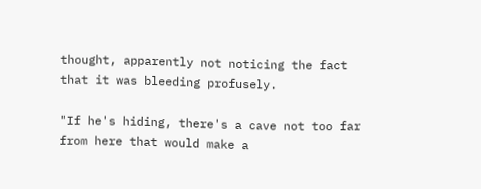thought, apparently not noticing the fact that it was bleeding profusely.

"If he's hiding, there's a cave not too far from here that would make a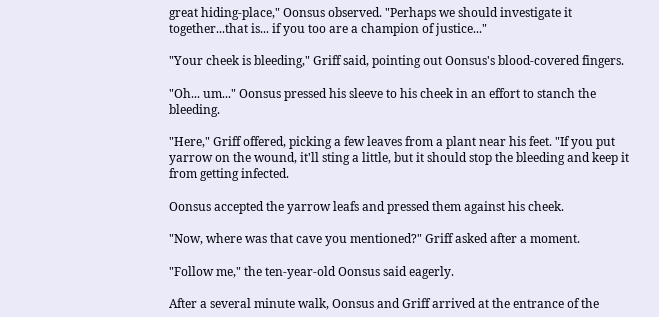great hiding-place," Oonsus observed. "Perhaps we should investigate it together...that is... if you too are a champion of justice..."

"Your cheek is bleeding," Griff said, pointing out Oonsus's blood-covered fingers.

"Oh... um..." Oonsus pressed his sleeve to his cheek in an effort to stanch the bleeding.

"Here," Griff offered, picking a few leaves from a plant near his feet. "If you put yarrow on the wound, it'll sting a little, but it should stop the bleeding and keep it from getting infected.

Oonsus accepted the yarrow leafs and pressed them against his cheek.

"Now, where was that cave you mentioned?" Griff asked after a moment.

"Follow me," the ten-year-old Oonsus said eagerly.

After a several minute walk, Oonsus and Griff arrived at the entrance of the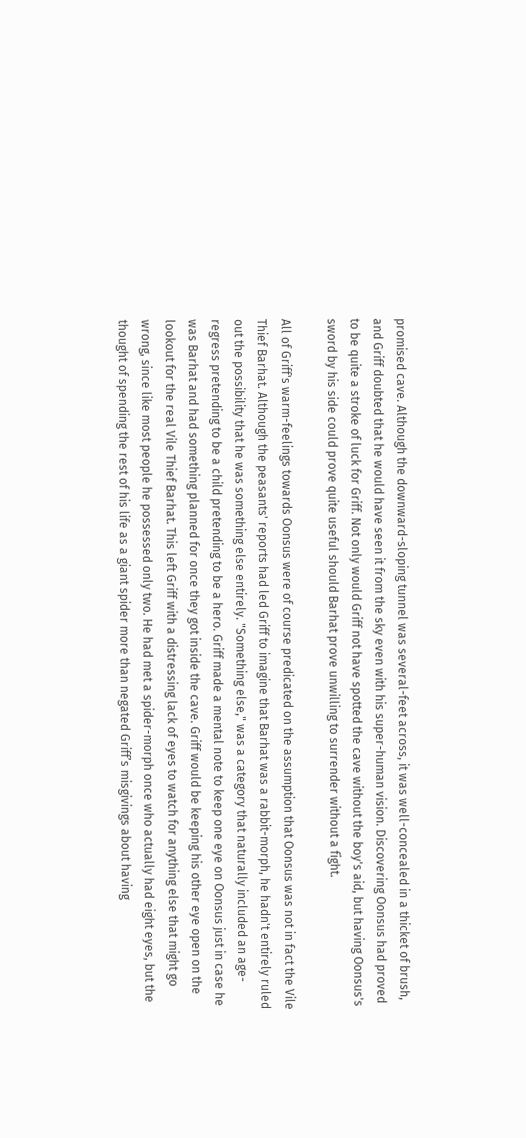promised cave. Although the downward-sloping tunnel was several-feet across, it was well-concealed in a thicket of brush, and Griff doubted that he would have seen it from the sky even with his super-human vision. Discovering Oonsus had proved to be quite a stroke of luck for Griff. Not only would Griff not have spotted the cave without the boy's aid, but having Oonsus's sword by his side could prove quite useful should Barhat prove unwilling to surrender without a fight.

All of Griff's warm-feelings towards Oonsus were of course predicated on the assumption that Oonsus was not in fact the Vile Thief Barhat. Although the peasants' reports had led Griff to imagine that Barhat was a rabbit-morph, he hadn't entirely ruled out the possibility that he was something else entirely. "Something else," was a category that naturally included an age-regress pretending to be a child pretending to be a hero. Griff made a mental note to keep one eye on Oonsus just in case he was Barhat and had something planned for once they got inside the cave. Griff would be keeping his other eye open on the lookout for the real Vile Thief Barhat. This left Griff with a distressing lack of eyes to watch for anything else that might go wrong, since like most people he possessed only two. He had met a spider-morph once who actually had eight eyes, but the thought of spending the rest of his life as a giant spider more than negated Griff’s misgivings about having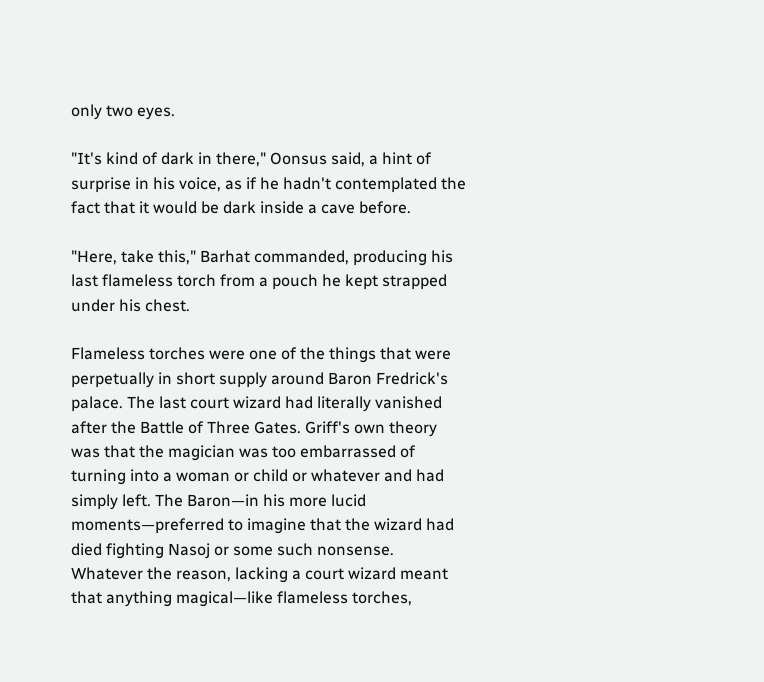only two eyes.

"It's kind of dark in there," Oonsus said, a hint of surprise in his voice, as if he hadn't contemplated the fact that it would be dark inside a cave before.

"Here, take this," Barhat commanded, producing his last flameless torch from a pouch he kept strapped under his chest.

Flameless torches were one of the things that were perpetually in short supply around Baron Fredrick's palace. The last court wizard had literally vanished after the Battle of Three Gates. Griff's own theory was that the magician was too embarrassed of turning into a woman or child or whatever and had simply left. The Baron—in his more lucid moments—preferred to imagine that the wizard had died fighting Nasoj or some such nonsense. Whatever the reason, lacking a court wizard meant that anything magical—like flameless torches,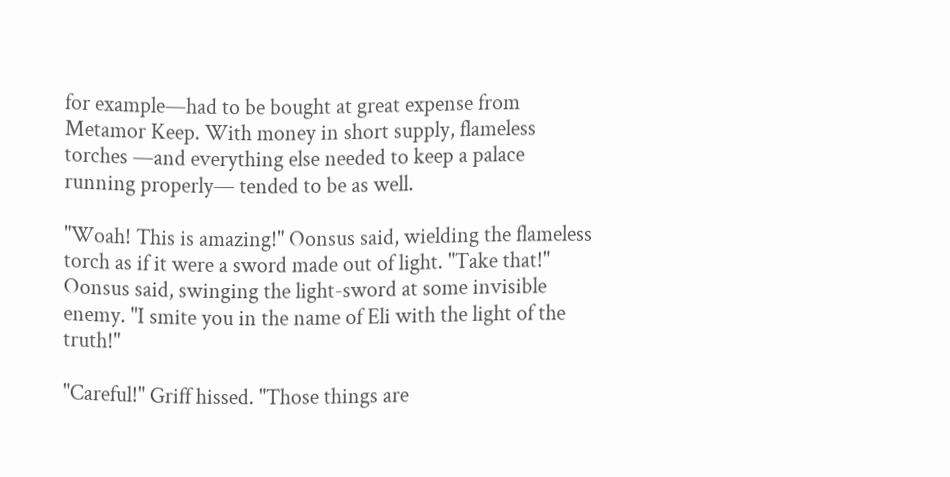for example—had to be bought at great expense from Metamor Keep. With money in short supply, flameless torches —and everything else needed to keep a palace running properly— tended to be as well.

"Woah! This is amazing!" Oonsus said, wielding the flameless torch as if it were a sword made out of light. "Take that!" Oonsus said, swinging the light-sword at some invisible enemy. "I smite you in the name of Eli with the light of the truth!"

"Careful!" Griff hissed. "Those things are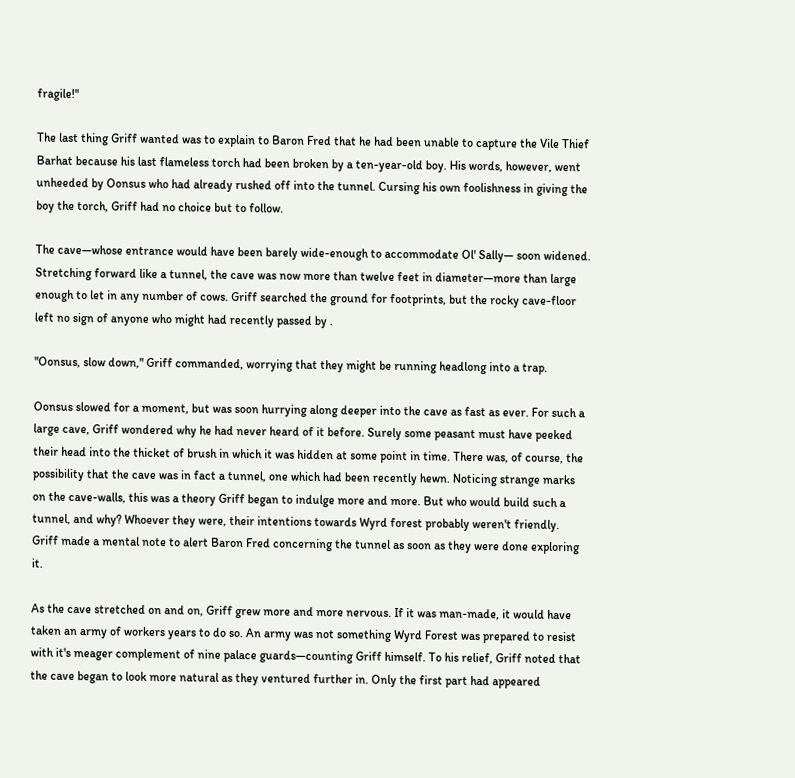fragile!"

The last thing Griff wanted was to explain to Baron Fred that he had been unable to capture the Vile Thief Barhat because his last flameless torch had been broken by a ten-year-old boy. His words, however, went unheeded by Oonsus who had already rushed off into the tunnel. Cursing his own foolishness in giving the boy the torch, Griff had no choice but to follow.

The cave—whose entrance would have been barely wide-enough to accommodate Ol' Sally— soon widened. Stretching forward like a tunnel, the cave was now more than twelve feet in diameter—more than large enough to let in any number of cows. Griff searched the ground for footprints, but the rocky cave-floor left no sign of anyone who might had recently passed by .

"Oonsus, slow down," Griff commanded, worrying that they might be running headlong into a trap.

Oonsus slowed for a moment, but was soon hurrying along deeper into the cave as fast as ever. For such a large cave, Griff wondered why he had never heard of it before. Surely some peasant must have peeked their head into the thicket of brush in which it was hidden at some point in time. There was, of course, the possibility that the cave was in fact a tunnel, one which had been recently hewn. Noticing strange marks on the cave-walls, this was a theory Griff began to indulge more and more. But who would build such a tunnel, and why? Whoever they were, their intentions towards Wyrd forest probably weren't friendly. Griff made a mental note to alert Baron Fred concerning the tunnel as soon as they were done exploring it.

As the cave stretched on and on, Griff grew more and more nervous. If it was man-made, it would have taken an army of workers years to do so. An army was not something Wyrd Forest was prepared to resist with it's meager complement of nine palace guards—counting Griff himself. To his relief, Griff noted that the cave began to look more natural as they ventured further in. Only the first part had appeared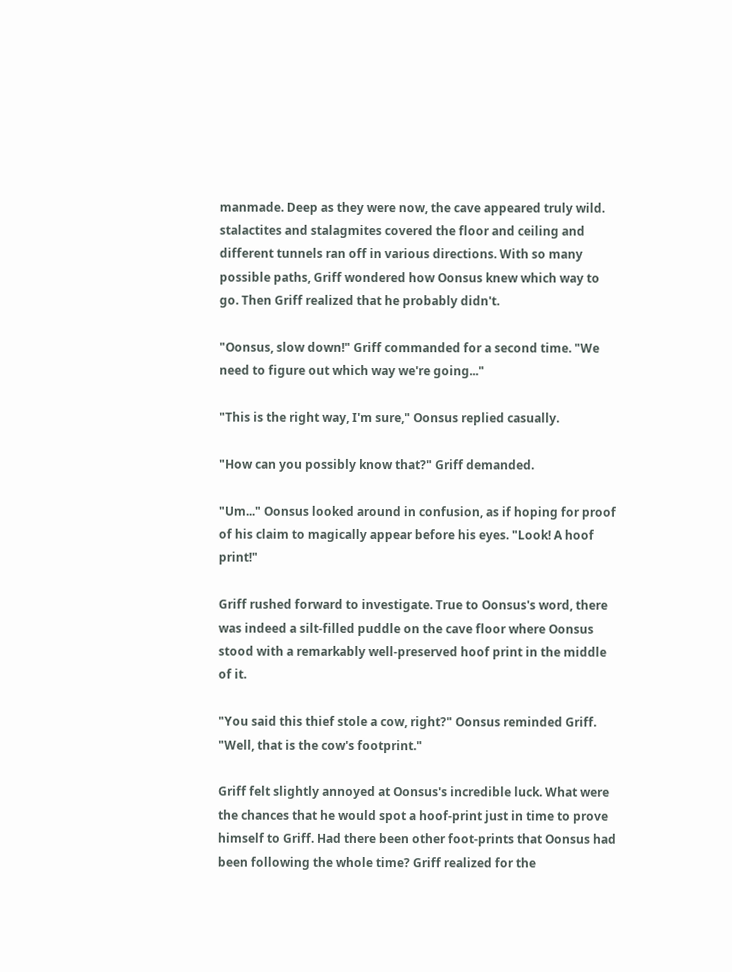manmade. Deep as they were now, the cave appeared truly wild. stalactites and stalagmites covered the floor and ceiling and different tunnels ran off in various directions. With so many possible paths, Griff wondered how Oonsus knew which way to go. Then Griff realized that he probably didn't.

"Oonsus, slow down!" Griff commanded for a second time. "We need to figure out which way we're going..."

"This is the right way, I'm sure," Oonsus replied casually.

"How can you possibly know that?" Griff demanded.

"Um..." Oonsus looked around in confusion, as if hoping for proof of his claim to magically appear before his eyes. "Look! A hoof print!"

Griff rushed forward to investigate. True to Oonsus's word, there was indeed a silt-filled puddle on the cave floor where Oonsus stood with a remarkably well-preserved hoof print in the middle of it.

"You said this thief stole a cow, right?" Oonsus reminded Griff. "Well, that is the cow's footprint."

Griff felt slightly annoyed at Oonsus's incredible luck. What were the chances that he would spot a hoof-print just in time to prove himself to Griff. Had there been other foot-prints that Oonsus had been following the whole time? Griff realized for the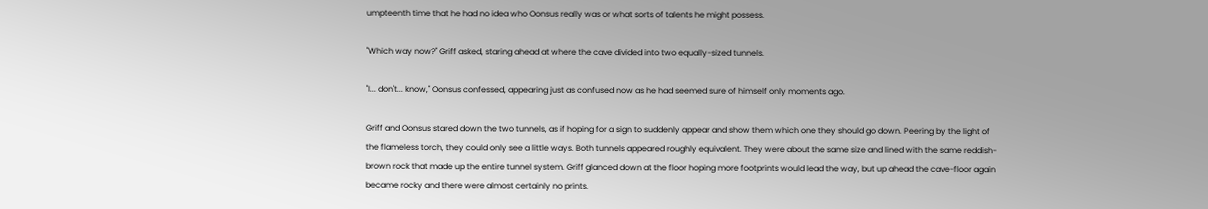umpteenth time that he had no idea who Oonsus really was or what sorts of talents he might possess.

"Which way now?" Griff asked, staring ahead at where the cave divided into two equally-sized tunnels.

"I... don't... know," Oonsus confessed, appearing just as confused now as he had seemed sure of himself only moments ago.

Griff and Oonsus stared down the two tunnels, as if hoping for a sign to suddenly appear and show them which one they should go down. Peering by the light of the flameless torch, they could only see a little ways. Both tunnels appeared roughly equivalent. They were about the same size and lined with the same reddish-brown rock that made up the entire tunnel system. Griff glanced down at the floor hoping more footprints would lead the way, but up ahead the cave-floor again became rocky and there were almost certainly no prints.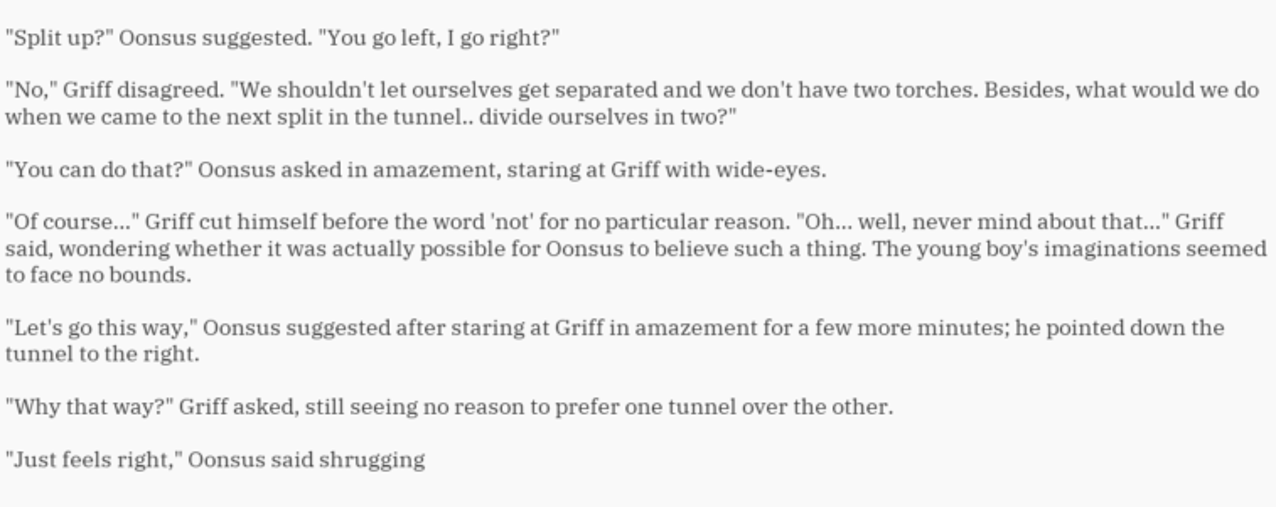"Split up?" Oonsus suggested. "You go left, I go right?"

"No," Griff disagreed. "We shouldn't let ourselves get separated and we don't have two torches. Besides, what would we do when we came to the next split in the tunnel.. divide ourselves in two?"

"You can do that?" Oonsus asked in amazement, staring at Griff with wide-eyes.

"Of course..." Griff cut himself before the word 'not' for no particular reason. "Oh... well, never mind about that..." Griff said, wondering whether it was actually possible for Oonsus to believe such a thing. The young boy's imaginations seemed to face no bounds.

"Let's go this way," Oonsus suggested after staring at Griff in amazement for a few more minutes; he pointed down the tunnel to the right.

"Why that way?" Griff asked, still seeing no reason to prefer one tunnel over the other.

"Just feels right," Oonsus said shrugging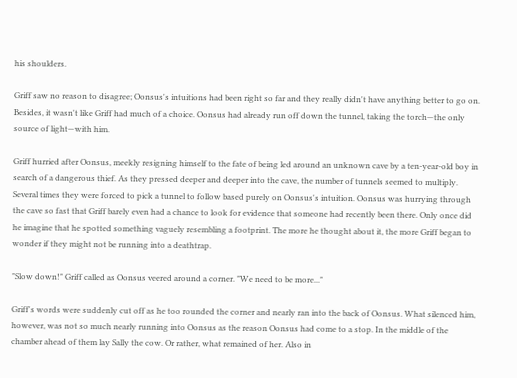his shoulders.

Griff saw no reason to disagree; Oonsus's intuitions had been right so far and they really didn't have anything better to go on. Besides, it wasn't like Griff had much of a choice. Oonsus had already run off down the tunnel, taking the torch—the only source of light—with him.

Griff hurried after Oonsus, meekly resigning himself to the fate of being led around an unknown cave by a ten-year-old boy in search of a dangerous thief. As they pressed deeper and deeper into the cave, the number of tunnels seemed to multiply. Several times they were forced to pick a tunnel to follow based purely on Oonsus's intuition. Oonsus was hurrying through the cave so fast that Griff barely even had a chance to look for evidence that someone had recently been there. Only once did he imagine that he spotted something vaguely resembling a footprint. The more he thought about it, the more Griff began to wonder if they might not be running into a deathtrap.

"Slow down!" Griff called as Oonsus veered around a corner. "We need to be more..."

Griff's words were suddenly cut off as he too rounded the corner and nearly ran into the back of Oonsus. What silenced him, however, was not so much nearly running into Oonsus as the reason Oonsus had come to a stop. In the middle of the chamber ahead of them lay Sally the cow. Or rather, what remained of her. Also in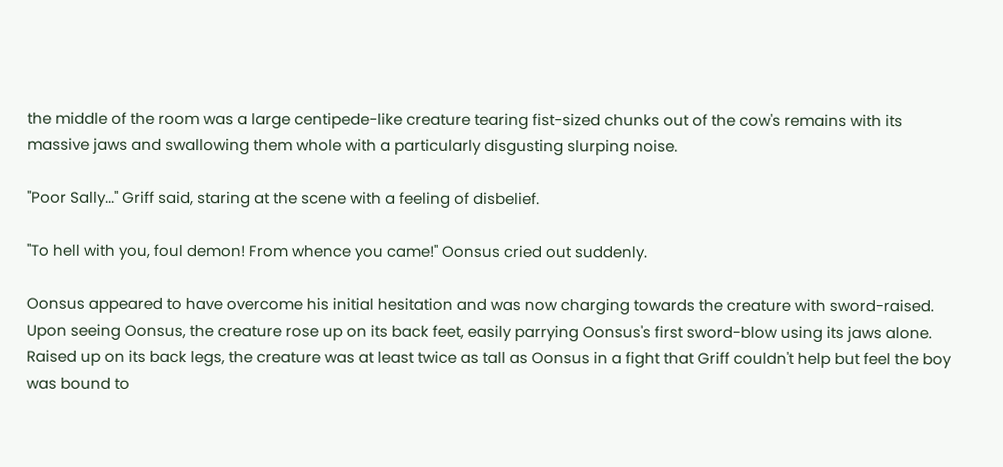the middle of the room was a large centipede-like creature tearing fist-sized chunks out of the cow's remains with its massive jaws and swallowing them whole with a particularly disgusting slurping noise.

"Poor Sally..." Griff said, staring at the scene with a feeling of disbelief.

"To hell with you, foul demon! From whence you came!" Oonsus cried out suddenly.

Oonsus appeared to have overcome his initial hesitation and was now charging towards the creature with sword-raised. Upon seeing Oonsus, the creature rose up on its back feet, easily parrying Oonsus's first sword-blow using its jaws alone. Raised up on its back legs, the creature was at least twice as tall as Oonsus in a fight that Griff couldn't help but feel the boy was bound to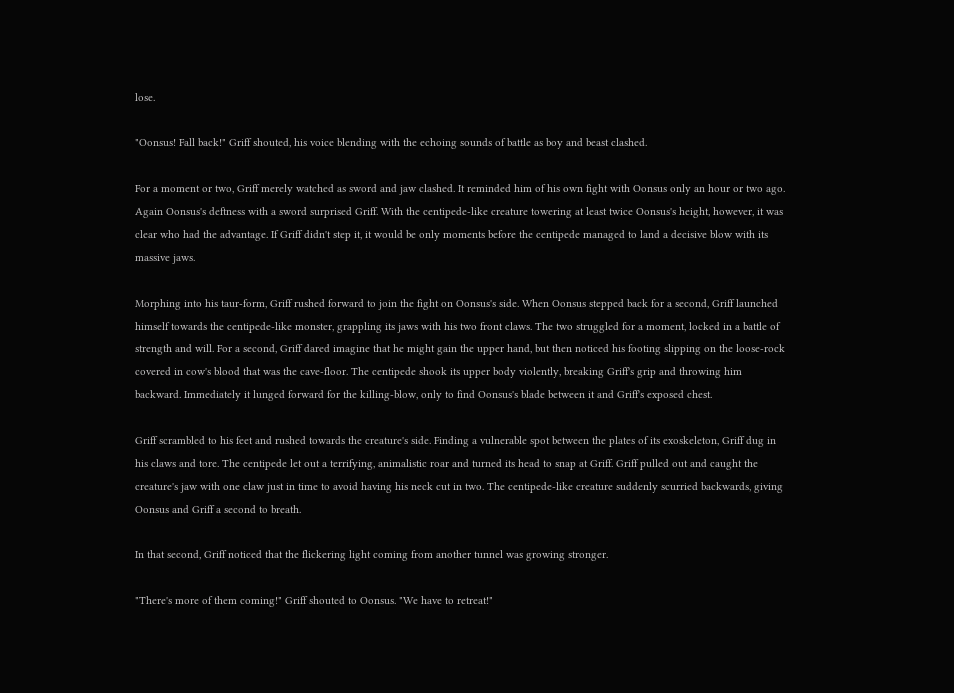lose.

"Oonsus! Fall back!" Griff shouted, his voice blending with the echoing sounds of battle as boy and beast clashed.

For a moment or two, Griff merely watched as sword and jaw clashed. It reminded him of his own fight with Oonsus only an hour or two ago. Again Oonsus's deftness with a sword surprised Griff. With the centipede-like creature towering at least twice Oonsus's height, however, it was clear who had the advantage. If Griff didn't step it, it would be only moments before the centipede managed to land a decisive blow with its massive jaws.

Morphing into his taur-form, Griff rushed forward to join the fight on Oonsus's side. When Oonsus stepped back for a second, Griff launched himself towards the centipede-like monster, grappling its jaws with his two front claws. The two struggled for a moment, locked in a battle of strength and will. For a second, Griff dared imagine that he might gain the upper hand, but then noticed his footing slipping on the loose-rock covered in cow's blood that was the cave-floor. The centipede shook its upper body violently, breaking Griff's grip and throwing him backward. Immediately it lunged forward for the killing-blow, only to find Oonsus's blade between it and Griff's exposed chest.

Griff scrambled to his feet and rushed towards the creature's side. Finding a vulnerable spot between the plates of its exoskeleton, Griff dug in his claws and tore. The centipede let out a terrifying, animalistic roar and turned its head to snap at Griff. Griff pulled out and caught the creature's jaw with one claw just in time to avoid having his neck cut in two. The centipede-like creature suddenly scurried backwards, giving Oonsus and Griff a second to breath.

In that second, Griff noticed that the flickering light coming from another tunnel was growing stronger.

"There's more of them coming!" Griff shouted to Oonsus. "We have to retreat!"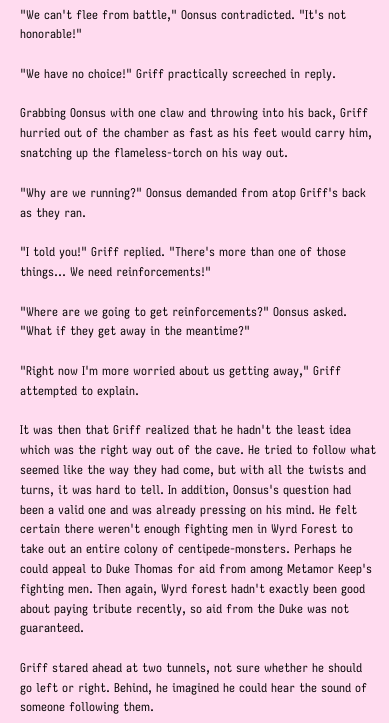"We can't flee from battle," Oonsus contradicted. "It's not honorable!"

"We have no choice!" Griff practically screeched in reply.

Grabbing Oonsus with one claw and throwing into his back, Griff hurried out of the chamber as fast as his feet would carry him, snatching up the flameless-torch on his way out.

"Why are we running?" Oonsus demanded from atop Griff's back as they ran.

"I told you!" Griff replied. "There's more than one of those things... We need reinforcements!"

"Where are we going to get reinforcements?" Oonsus asked. "What if they get away in the meantime?"

"Right now I'm more worried about us getting away," Griff attempted to explain.

It was then that Griff realized that he hadn't the least idea which was the right way out of the cave. He tried to follow what seemed like the way they had come, but with all the twists and turns, it was hard to tell. In addition, Oonsus's question had been a valid one and was already pressing on his mind. He felt certain there weren't enough fighting men in Wyrd Forest to take out an entire colony of centipede-monsters. Perhaps he could appeal to Duke Thomas for aid from among Metamor Keep's fighting men. Then again, Wyrd forest hadn't exactly been good about paying tribute recently, so aid from the Duke was not guaranteed.

Griff stared ahead at two tunnels, not sure whether he should go left or right. Behind, he imagined he could hear the sound of someone following them.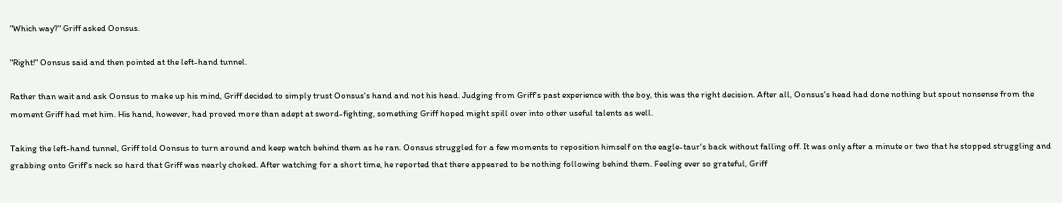"Which way?" Griff asked Oonsus.

"Right!" Oonsus said and then pointed at the left-hand tunnel.

Rather than wait and ask Oonsus to make up his mind, Griff decided to simply trust Oonsus's hand and not his head. Judging from Griff's past experience with the boy, this was the right decision. After all, Oonsus's head had done nothing but spout nonsense from the moment Griff had met him. His hand, however, had proved more than adept at sword-fighting, something Griff hoped might spill over into other useful talents as well.

Taking the left-hand tunnel, Griff told Oonsus to turn around and keep watch behind them as he ran. Oonsus struggled for a few moments to reposition himself on the eagle-taur's back without falling off. It was only after a minute or two that he stopped struggling and grabbing onto Griff's neck so hard that Griff was nearly choked. After watching for a short time, he reported that there appeared to be nothing following behind them. Feeling ever so grateful, Griff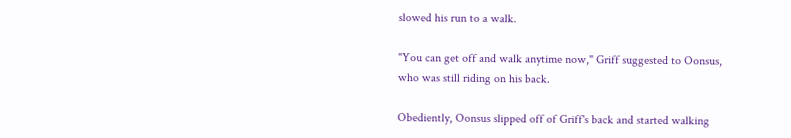slowed his run to a walk.

"You can get off and walk anytime now," Griff suggested to Oonsus, who was still riding on his back.

Obediently, Oonsus slipped off of Griff's back and started walking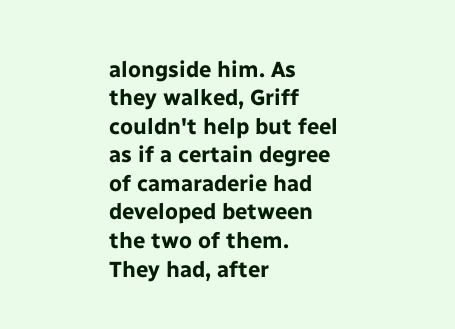alongside him. As they walked, Griff couldn't help but feel as if a certain degree of camaraderie had developed between the two of them. They had, after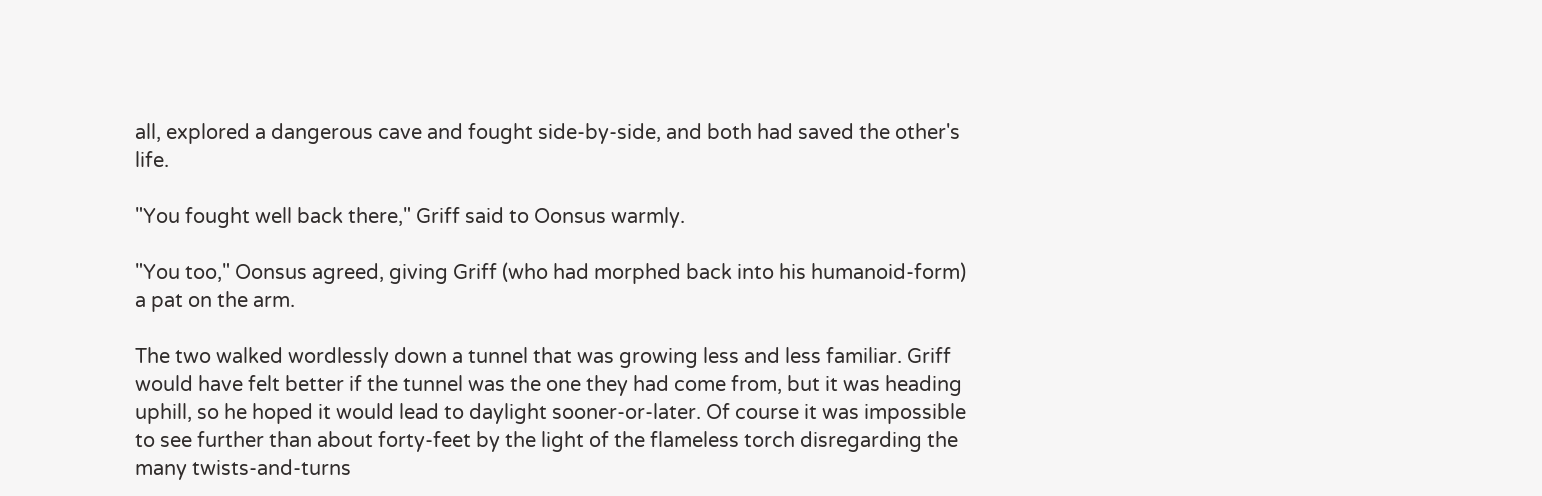all, explored a dangerous cave and fought side-by-side, and both had saved the other's life.

"You fought well back there," Griff said to Oonsus warmly.

"You too," Oonsus agreed, giving Griff (who had morphed back into his humanoid-form) a pat on the arm.

The two walked wordlessly down a tunnel that was growing less and less familiar. Griff would have felt better if the tunnel was the one they had come from, but it was heading uphill, so he hoped it would lead to daylight sooner-or-later. Of course it was impossible to see further than about forty-feet by the light of the flameless torch disregarding the many twists-and-turns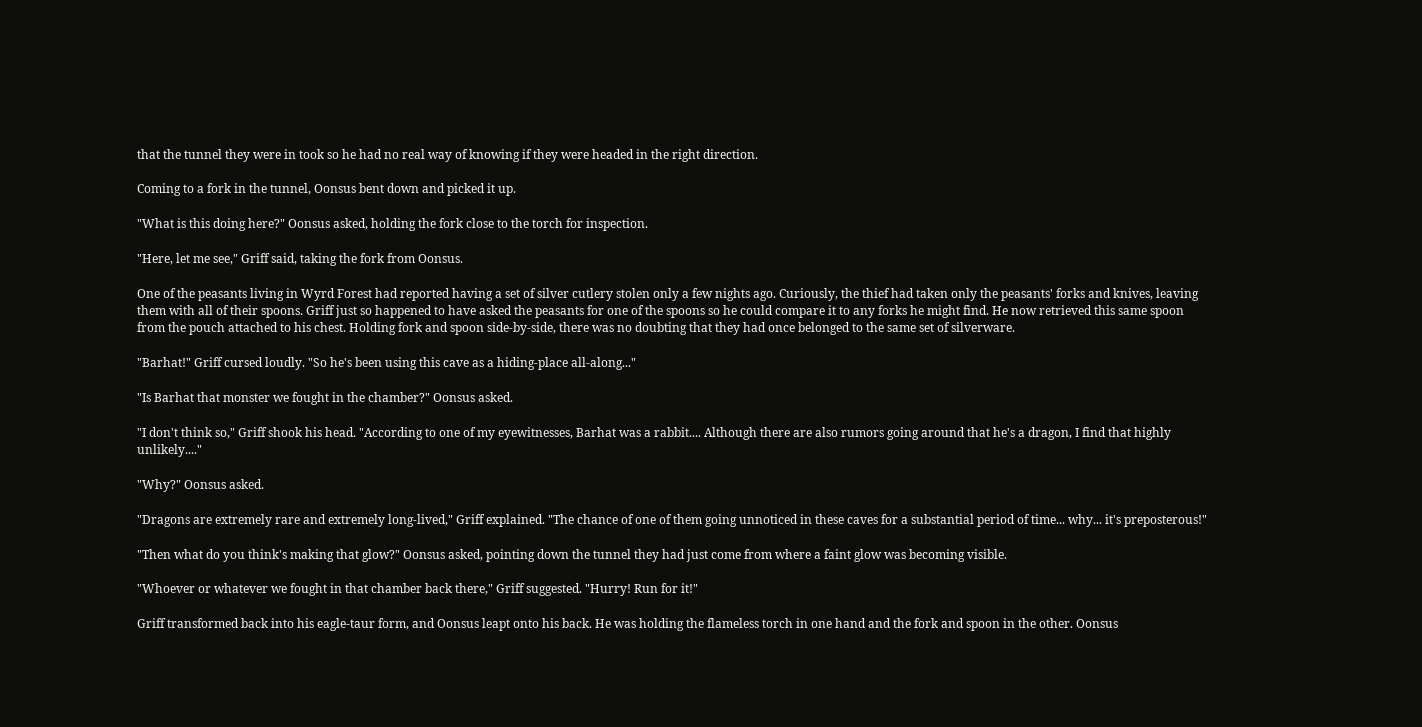that the tunnel they were in took so he had no real way of knowing if they were headed in the right direction.

Coming to a fork in the tunnel, Oonsus bent down and picked it up.

"What is this doing here?" Oonsus asked, holding the fork close to the torch for inspection.

"Here, let me see," Griff said, taking the fork from Oonsus.

One of the peasants living in Wyrd Forest had reported having a set of silver cutlery stolen only a few nights ago. Curiously, the thief had taken only the peasants' forks and knives, leaving them with all of their spoons. Griff just so happened to have asked the peasants for one of the spoons so he could compare it to any forks he might find. He now retrieved this same spoon from the pouch attached to his chest. Holding fork and spoon side-by-side, there was no doubting that they had once belonged to the same set of silverware.

"Barhat!" Griff cursed loudly. "So he's been using this cave as a hiding-place all-along..."

"Is Barhat that monster we fought in the chamber?" Oonsus asked.

"I don't think so," Griff shook his head. "According to one of my eyewitnesses, Barhat was a rabbit.... Although there are also rumors going around that he's a dragon, I find that highly unlikely...."

"Why?" Oonsus asked.

"Dragons are extremely rare and extremely long-lived," Griff explained. "The chance of one of them going unnoticed in these caves for a substantial period of time... why... it's preposterous!"

"Then what do you think's making that glow?" Oonsus asked, pointing down the tunnel they had just come from where a faint glow was becoming visible.

"Whoever or whatever we fought in that chamber back there," Griff suggested. "Hurry! Run for it!"

Griff transformed back into his eagle-taur form, and Oonsus leapt onto his back. He was holding the flameless torch in one hand and the fork and spoon in the other. Oonsus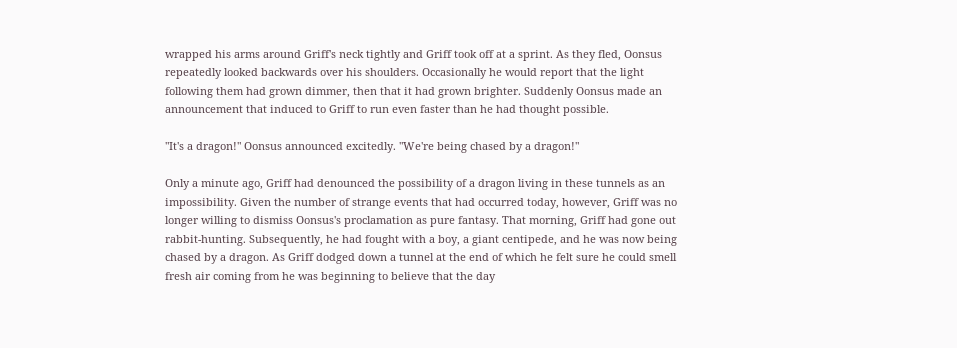wrapped his arms around Griff's neck tightly and Griff took off at a sprint. As they fled, Oonsus repeatedly looked backwards over his shoulders. Occasionally he would report that the light following them had grown dimmer, then that it had grown brighter. Suddenly Oonsus made an announcement that induced to Griff to run even faster than he had thought possible.

"It's a dragon!" Oonsus announced excitedly. "We're being chased by a dragon!"

Only a minute ago, Griff had denounced the possibility of a dragon living in these tunnels as an impossibility. Given the number of strange events that had occurred today, however, Griff was no longer willing to dismiss Oonsus's proclamation as pure fantasy. That morning, Griff had gone out rabbit-hunting. Subsequently, he had fought with a boy, a giant centipede, and he was now being chased by a dragon. As Griff dodged down a tunnel at the end of which he felt sure he could smell fresh air coming from he was beginning to believe that the day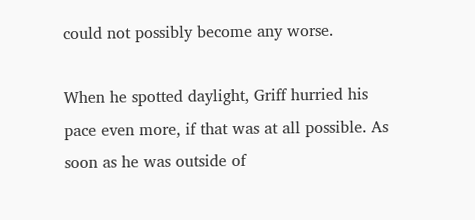could not possibly become any worse.

When he spotted daylight, Griff hurried his pace even more, if that was at all possible. As soon as he was outside of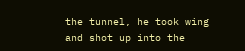the tunnel, he took wing and shot up into the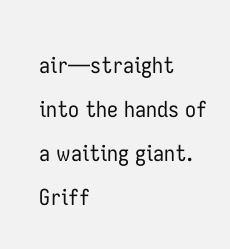air—straight into the hands of a waiting giant. Griff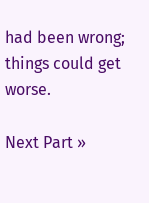had been wrong; things could get worse.

Next Part »